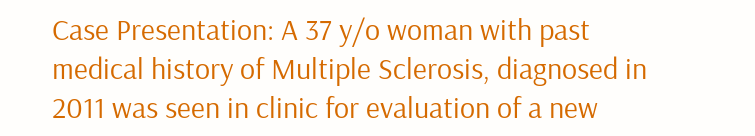Case Presentation: A 37 y/o woman with past medical history of Multiple Sclerosis, diagnosed in 2011 was seen in clinic for evaluation of a new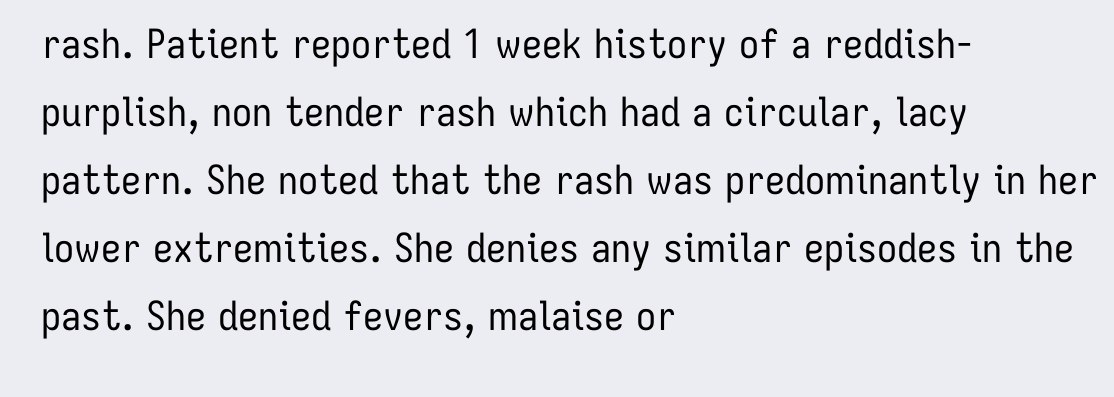rash. Patient reported 1 week history of a reddish-purplish, non tender rash which had a circular, lacy pattern. She noted that the rash was predominantly in her lower extremities. She denies any similar episodes in the past. She denied fevers, malaise or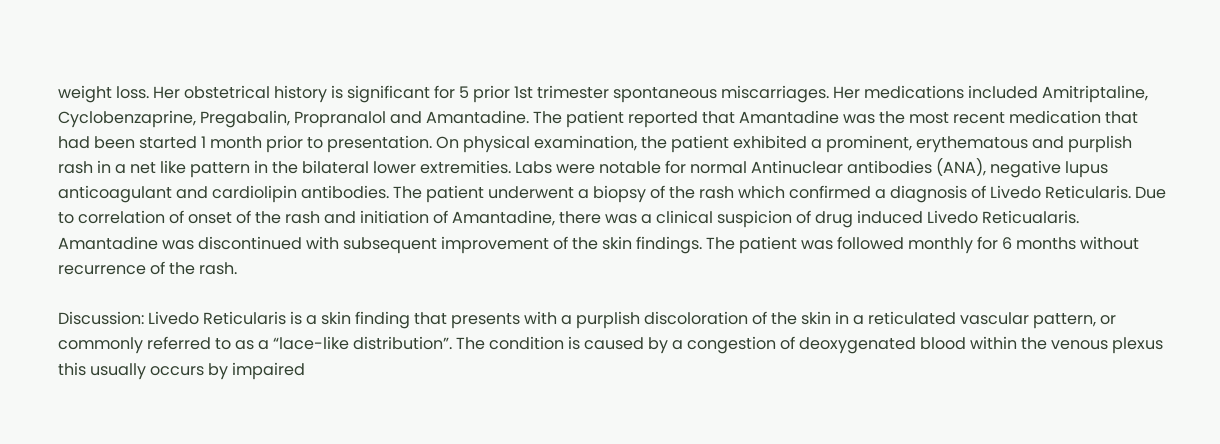weight loss. Her obstetrical history is significant for 5 prior 1st trimester spontaneous miscarriages. Her medications included Amitriptaline, Cyclobenzaprine, Pregabalin, Propranalol and Amantadine. The patient reported that Amantadine was the most recent medication that had been started 1 month prior to presentation. On physical examination, the patient exhibited a prominent, erythematous and purplish rash in a net like pattern in the bilateral lower extremities. Labs were notable for normal Antinuclear antibodies (ANA), negative lupus anticoagulant and cardiolipin antibodies. The patient underwent a biopsy of the rash which confirmed a diagnosis of Livedo Reticularis. Due to correlation of onset of the rash and initiation of Amantadine, there was a clinical suspicion of drug induced Livedo Reticualaris. Amantadine was discontinued with subsequent improvement of the skin findings. The patient was followed monthly for 6 months without recurrence of the rash.

Discussion: Livedo Reticularis is a skin finding that presents with a purplish discoloration of the skin in a reticulated vascular pattern, or commonly referred to as a “lace-like distribution”. The condition is caused by a congestion of deoxygenated blood within the venous plexus this usually occurs by impaired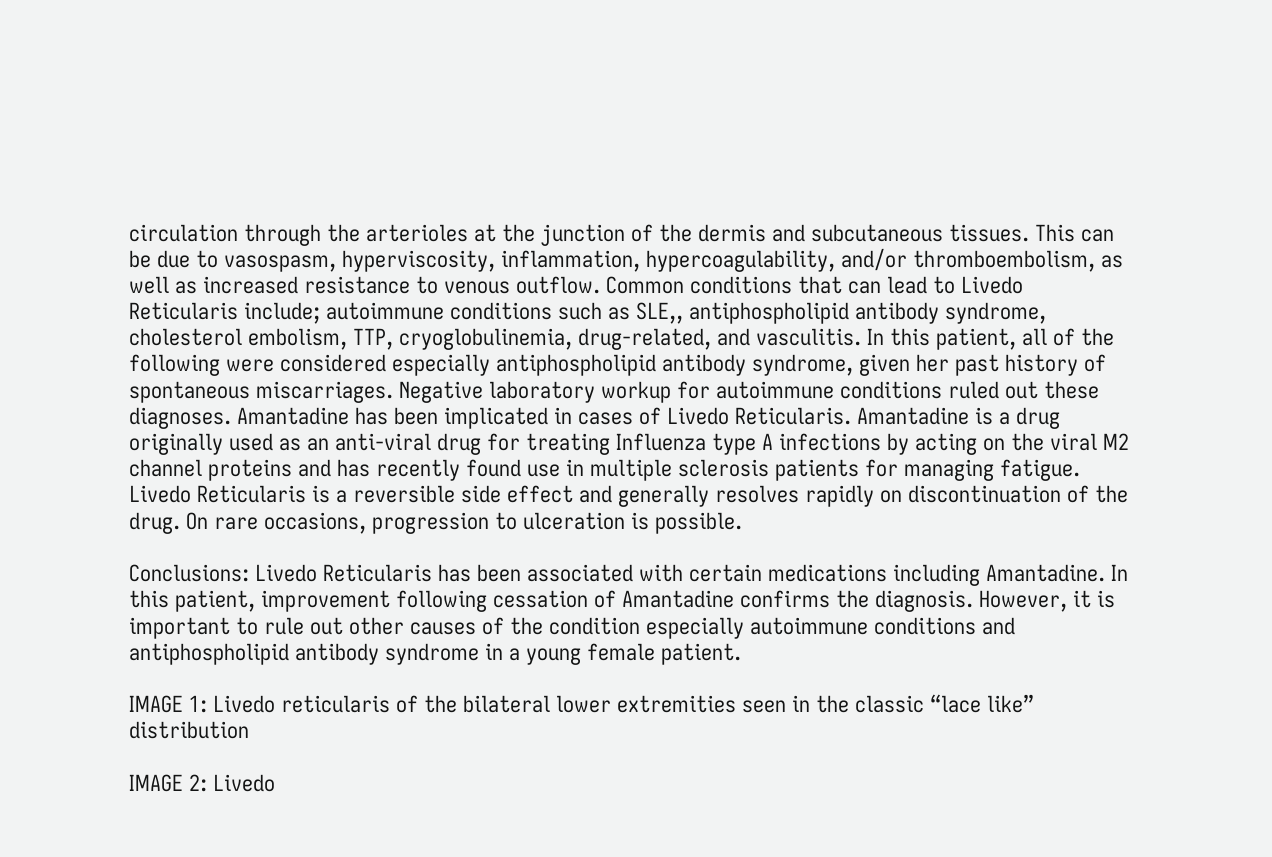circulation through the arterioles at the junction of the dermis and subcutaneous tissues. This can be due to vasospasm, hyperviscosity, inflammation, hypercoagulability, and/or thromboembolism, as well as increased resistance to venous outflow. Common conditions that can lead to Livedo Reticularis include; autoimmune conditions such as SLE,, antiphospholipid antibody syndrome, cholesterol embolism, TTP, cryoglobulinemia, drug-related, and vasculitis. In this patient, all of the following were considered especially antiphospholipid antibody syndrome, given her past history of spontaneous miscarriages. Negative laboratory workup for autoimmune conditions ruled out these diagnoses. Amantadine has been implicated in cases of Livedo Reticularis. Amantadine is a drug originally used as an anti-viral drug for treating Influenza type A infections by acting on the viral M2 channel proteins and has recently found use in multiple sclerosis patients for managing fatigue. Livedo Reticularis is a reversible side effect and generally resolves rapidly on discontinuation of the drug. On rare occasions, progression to ulceration is possible.

Conclusions: Livedo Reticularis has been associated with certain medications including Amantadine. In this patient, improvement following cessation of Amantadine confirms the diagnosis. However, it is important to rule out other causes of the condition especially autoimmune conditions and antiphospholipid antibody syndrome in a young female patient.

IMAGE 1: Livedo reticularis of the bilateral lower extremities seen in the classic “lace like” distribution

IMAGE 2: Livedo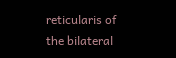reticularis of the bilateral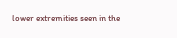lower extremities seen in the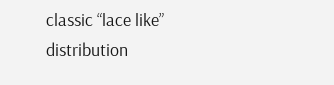classic “lace like” distribution